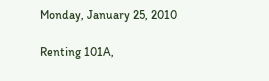Monday, January 25, 2010

Renting 101A,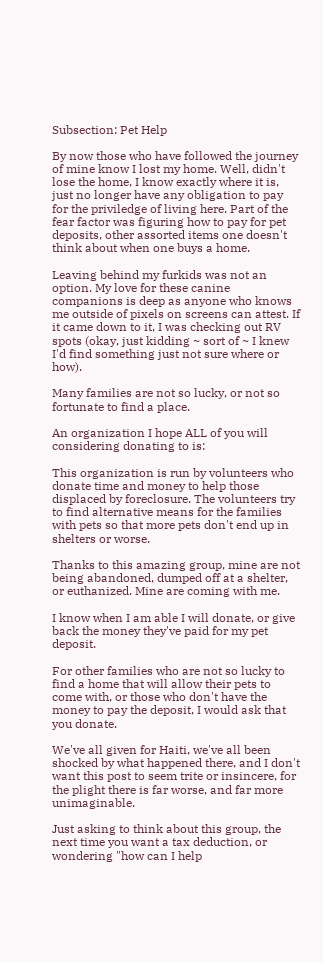Subsection: Pet Help

By now those who have followed the journey of mine know I lost my home. Well, didn't lose the home, I know exactly where it is, just no longer have any obligation to pay for the priviledge of living here. Part of the fear factor was figuring how to pay for pet deposits, other assorted items one doesn't think about when one buys a home.

Leaving behind my furkids was not an option. My love for these canine companions is deep as anyone who knows me outside of pixels on screens can attest. If it came down to it, I was checking out RV spots (okay, just kidding ~ sort of ~ I knew I'd find something just not sure where or how).

Many families are not so lucky, or not so fortunate to find a place.

An organization I hope ALL of you will considering donating to is:

This organization is run by volunteers who donate time and money to help those displaced by foreclosure. The volunteers try to find alternative means for the families with pets so that more pets don't end up in shelters or worse.

Thanks to this amazing group, mine are not being abandoned, dumped off at a shelter, or euthanized. Mine are coming with me.

I know when I am able I will donate, or give back the money they've paid for my pet deposit.

For other families who are not so lucky to find a home that will allow their pets to come with, or those who don't have the money to pay the deposit, I would ask that you donate.

We've all given for Haiti, we've all been shocked by what happened there, and I don't want this post to seem trite or insincere, for the plight there is far worse, and far more unimaginable.

Just asking to think about this group, the next time you want a tax deduction, or wondering "how can I help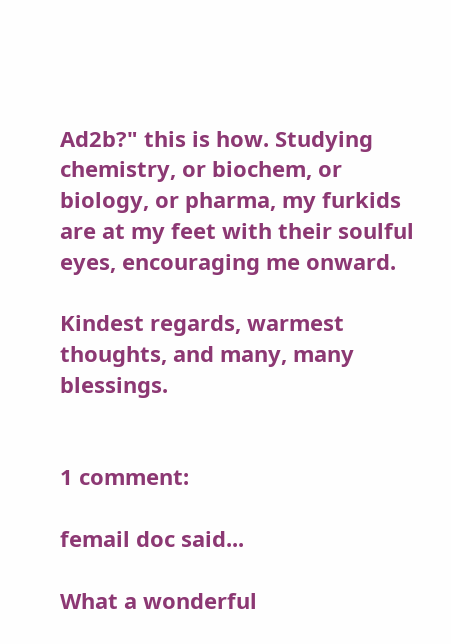Ad2b?" this is how. Studying chemistry, or biochem, or biology, or pharma, my furkids are at my feet with their soulful eyes, encouraging me onward.

Kindest regards, warmest thoughts, and many, many blessings.


1 comment:

femail doc said...

What a wonderful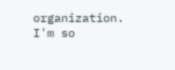organization. I'm so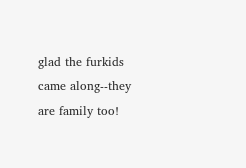glad the furkids came along--they are family too!